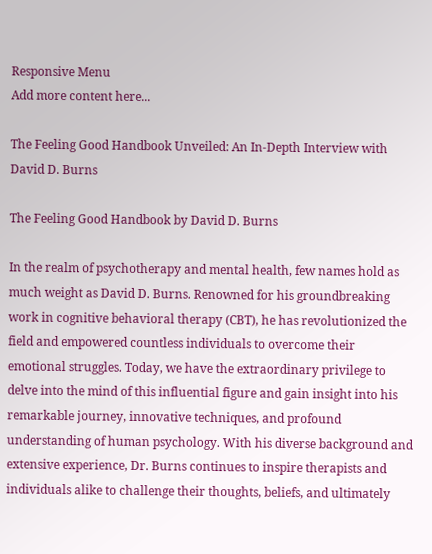Responsive Menu
Add more content here...

The Feeling Good Handbook Unveiled: An In-Depth Interview with David D. Burns

The Feeling Good Handbook by David D. Burns

In the realm of psychotherapy and mental health, few names hold as much weight as David D. Burns. Renowned for his groundbreaking work in cognitive behavioral therapy (CBT), he has revolutionized the field and empowered countless individuals to overcome their emotional struggles. Today, we have the extraordinary privilege to delve into the mind of this influential figure and gain insight into his remarkable journey, innovative techniques, and profound understanding of human psychology. With his diverse background and extensive experience, Dr. Burns continues to inspire therapists and individuals alike to challenge their thoughts, beliefs, and ultimately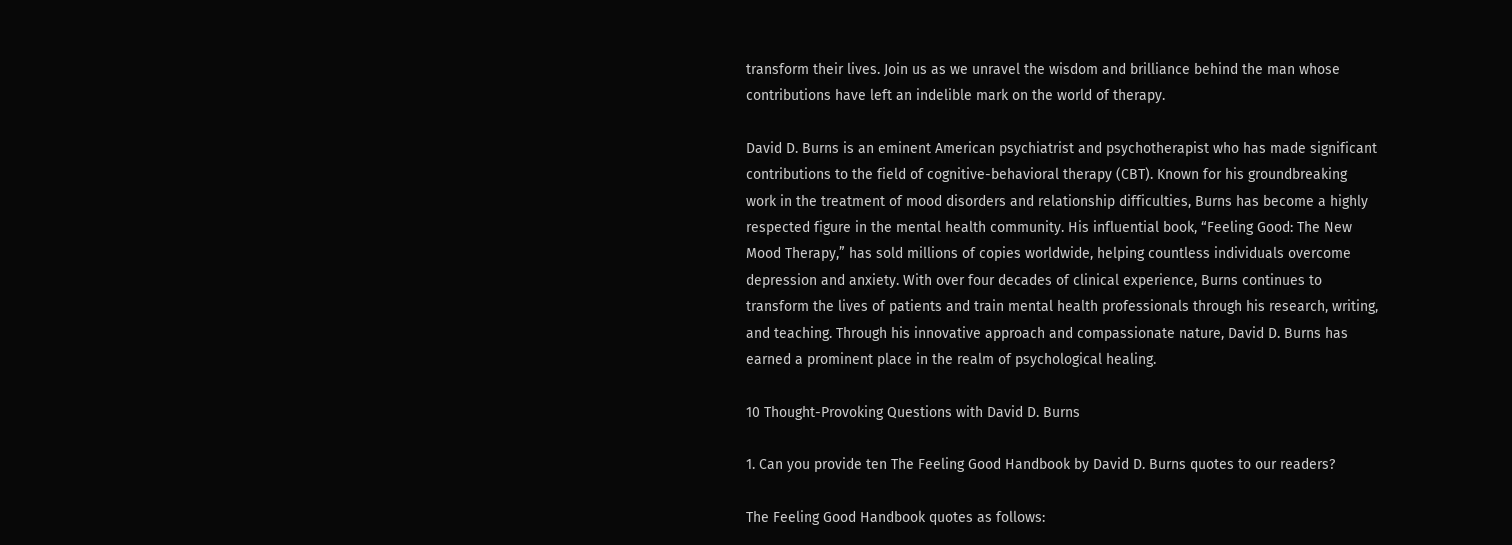transform their lives. Join us as we unravel the wisdom and brilliance behind the man whose contributions have left an indelible mark on the world of therapy.

David D. Burns is an eminent American psychiatrist and psychotherapist who has made significant contributions to the field of cognitive-behavioral therapy (CBT). Known for his groundbreaking work in the treatment of mood disorders and relationship difficulties, Burns has become a highly respected figure in the mental health community. His influential book, “Feeling Good: The New Mood Therapy,” has sold millions of copies worldwide, helping countless individuals overcome depression and anxiety. With over four decades of clinical experience, Burns continues to transform the lives of patients and train mental health professionals through his research, writing, and teaching. Through his innovative approach and compassionate nature, David D. Burns has earned a prominent place in the realm of psychological healing.

10 Thought-Provoking Questions with David D. Burns

1. Can you provide ten The Feeling Good Handbook by David D. Burns quotes to our readers?

The Feeling Good Handbook quotes as follows: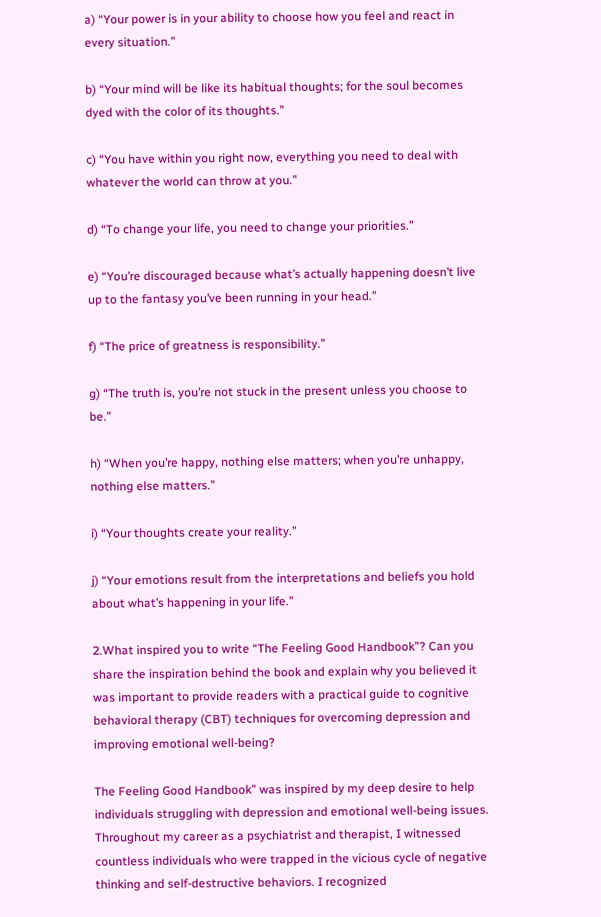a) “Your power is in your ability to choose how you feel and react in every situation.”

b) “Your mind will be like its habitual thoughts; for the soul becomes dyed with the color of its thoughts.”

c) “You have within you right now, everything you need to deal with whatever the world can throw at you.”

d) “To change your life, you need to change your priorities.”

e) “You’re discouraged because what’s actually happening doesn’t live up to the fantasy you’ve been running in your head.”

f) “The price of greatness is responsibility.”

g) “The truth is, you’re not stuck in the present unless you choose to be.”

h) “When you’re happy, nothing else matters; when you’re unhappy, nothing else matters.”

i) “Your thoughts create your reality.”

j) “Your emotions result from the interpretations and beliefs you hold about what’s happening in your life.”

2.What inspired you to write “The Feeling Good Handbook”? Can you share the inspiration behind the book and explain why you believed it was important to provide readers with a practical guide to cognitive behavioral therapy (CBT) techniques for overcoming depression and improving emotional well-being?

The Feeling Good Handbook” was inspired by my deep desire to help individuals struggling with depression and emotional well-being issues. Throughout my career as a psychiatrist and therapist, I witnessed countless individuals who were trapped in the vicious cycle of negative thinking and self-destructive behaviors. I recognized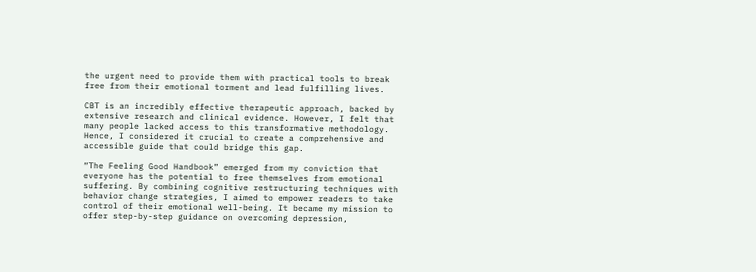the urgent need to provide them with practical tools to break free from their emotional torment and lead fulfilling lives.

CBT is an incredibly effective therapeutic approach, backed by extensive research and clinical evidence. However, I felt that many people lacked access to this transformative methodology. Hence, I considered it crucial to create a comprehensive and accessible guide that could bridge this gap.

“The Feeling Good Handbook” emerged from my conviction that everyone has the potential to free themselves from emotional suffering. By combining cognitive restructuring techniques with behavior change strategies, I aimed to empower readers to take control of their emotional well-being. It became my mission to offer step-by-step guidance on overcoming depression,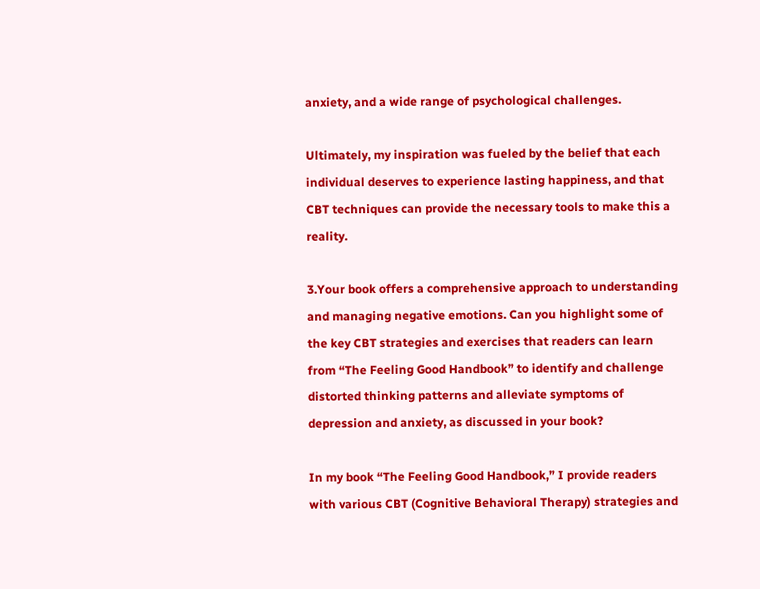anxiety, and a wide range of psychological challenges.

Ultimately, my inspiration was fueled by the belief that each individual deserves to experience lasting happiness, and that CBT techniques can provide the necessary tools to make this a reality.

3.Your book offers a comprehensive approach to understanding and managing negative emotions. Can you highlight some of the key CBT strategies and exercises that readers can learn from “The Feeling Good Handbook” to identify and challenge distorted thinking patterns and alleviate symptoms of depression and anxiety, as discussed in your book?

In my book “The Feeling Good Handbook,” I provide readers with various CBT (Cognitive Behavioral Therapy) strategies and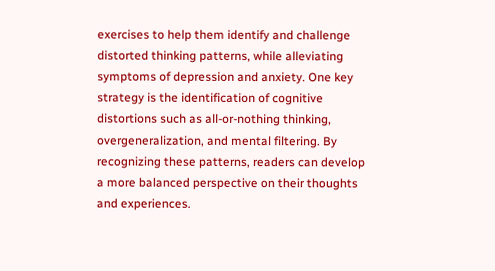exercises to help them identify and challenge distorted thinking patterns, while alleviating symptoms of depression and anxiety. One key strategy is the identification of cognitive distortions such as all-or-nothing thinking, overgeneralization, and mental filtering. By recognizing these patterns, readers can develop a more balanced perspective on their thoughts and experiences.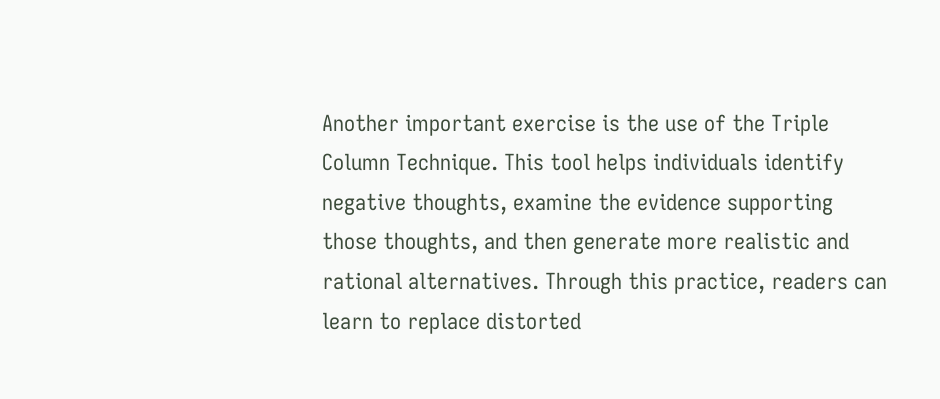Another important exercise is the use of the Triple Column Technique. This tool helps individuals identify negative thoughts, examine the evidence supporting those thoughts, and then generate more realistic and rational alternatives. Through this practice, readers can learn to replace distorted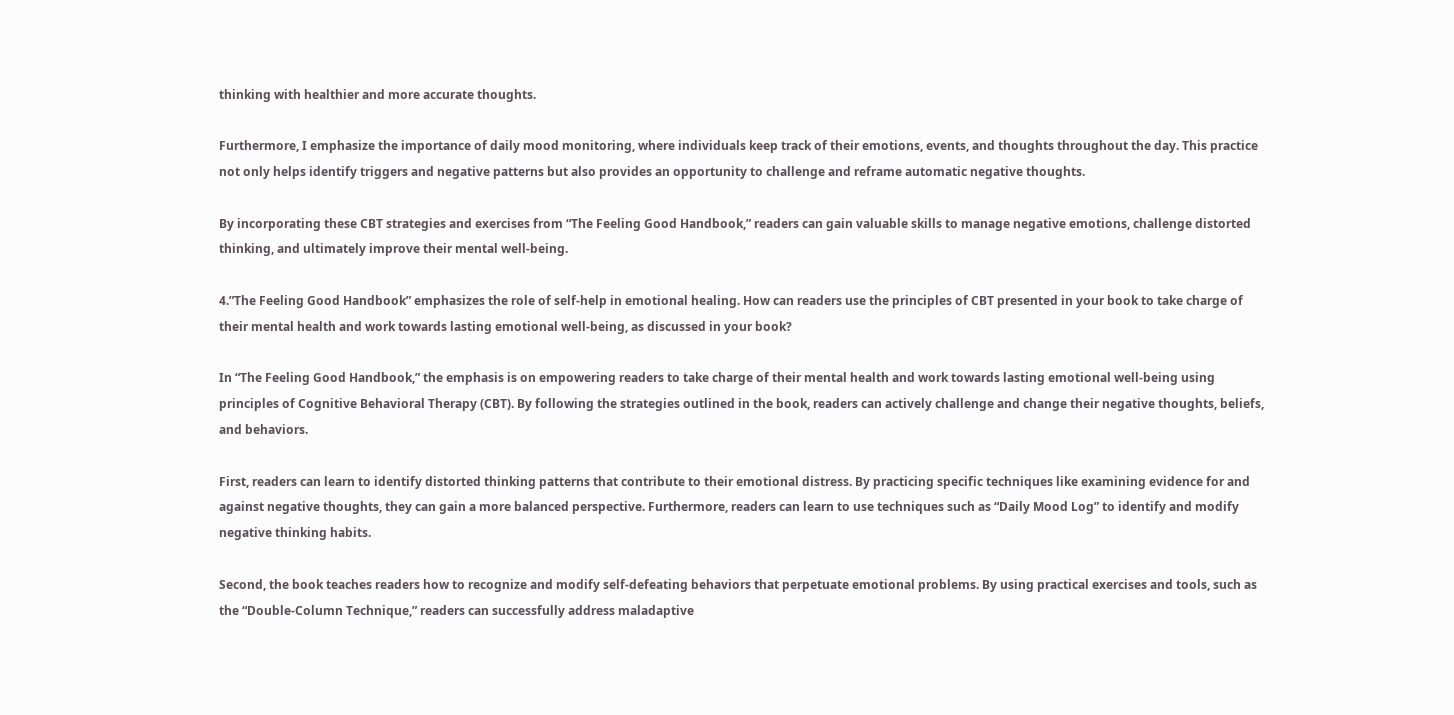thinking with healthier and more accurate thoughts.

Furthermore, I emphasize the importance of daily mood monitoring, where individuals keep track of their emotions, events, and thoughts throughout the day. This practice not only helps identify triggers and negative patterns but also provides an opportunity to challenge and reframe automatic negative thoughts.

By incorporating these CBT strategies and exercises from “The Feeling Good Handbook,” readers can gain valuable skills to manage negative emotions, challenge distorted thinking, and ultimately improve their mental well-being.

4.”The Feeling Good Handbook” emphasizes the role of self-help in emotional healing. How can readers use the principles of CBT presented in your book to take charge of their mental health and work towards lasting emotional well-being, as discussed in your book?

In “The Feeling Good Handbook,” the emphasis is on empowering readers to take charge of their mental health and work towards lasting emotional well-being using principles of Cognitive Behavioral Therapy (CBT). By following the strategies outlined in the book, readers can actively challenge and change their negative thoughts, beliefs, and behaviors.

First, readers can learn to identify distorted thinking patterns that contribute to their emotional distress. By practicing specific techniques like examining evidence for and against negative thoughts, they can gain a more balanced perspective. Furthermore, readers can learn to use techniques such as “Daily Mood Log” to identify and modify negative thinking habits.

Second, the book teaches readers how to recognize and modify self-defeating behaviors that perpetuate emotional problems. By using practical exercises and tools, such as the “Double-Column Technique,” readers can successfully address maladaptive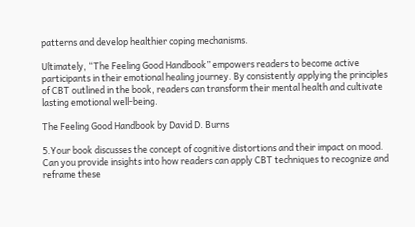patterns and develop healthier coping mechanisms.

Ultimately, “The Feeling Good Handbook” empowers readers to become active participants in their emotional healing journey. By consistently applying the principles of CBT outlined in the book, readers can transform their mental health and cultivate lasting emotional well-being.

The Feeling Good Handbook by David D. Burns

5.Your book discusses the concept of cognitive distortions and their impact on mood. Can you provide insights into how readers can apply CBT techniques to recognize and reframe these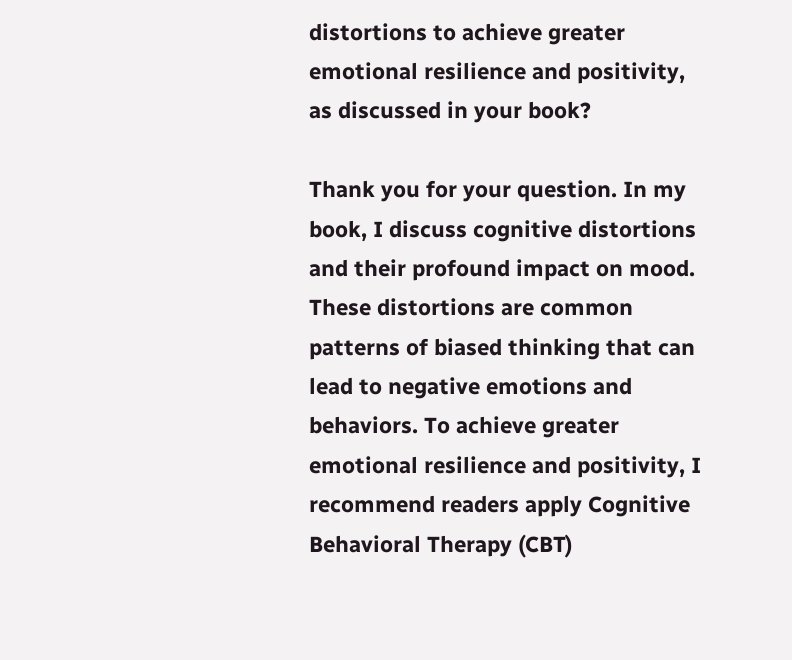distortions to achieve greater emotional resilience and positivity, as discussed in your book?

Thank you for your question. In my book, I discuss cognitive distortions and their profound impact on mood. These distortions are common patterns of biased thinking that can lead to negative emotions and behaviors. To achieve greater emotional resilience and positivity, I recommend readers apply Cognitive Behavioral Therapy (CBT)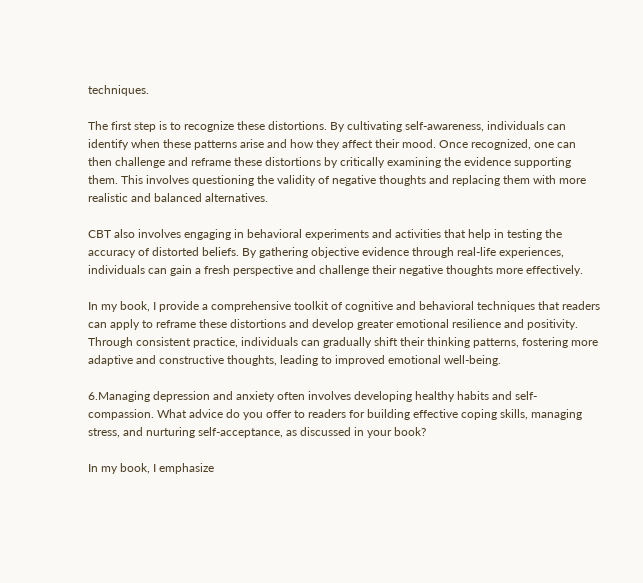techniques.

The first step is to recognize these distortions. By cultivating self-awareness, individuals can identify when these patterns arise and how they affect their mood. Once recognized, one can then challenge and reframe these distortions by critically examining the evidence supporting them. This involves questioning the validity of negative thoughts and replacing them with more realistic and balanced alternatives.

CBT also involves engaging in behavioral experiments and activities that help in testing the accuracy of distorted beliefs. By gathering objective evidence through real-life experiences, individuals can gain a fresh perspective and challenge their negative thoughts more effectively.

In my book, I provide a comprehensive toolkit of cognitive and behavioral techniques that readers can apply to reframe these distortions and develop greater emotional resilience and positivity. Through consistent practice, individuals can gradually shift their thinking patterns, fostering more adaptive and constructive thoughts, leading to improved emotional well-being.

6.Managing depression and anxiety often involves developing healthy habits and self-compassion. What advice do you offer to readers for building effective coping skills, managing stress, and nurturing self-acceptance, as discussed in your book?

In my book, I emphasize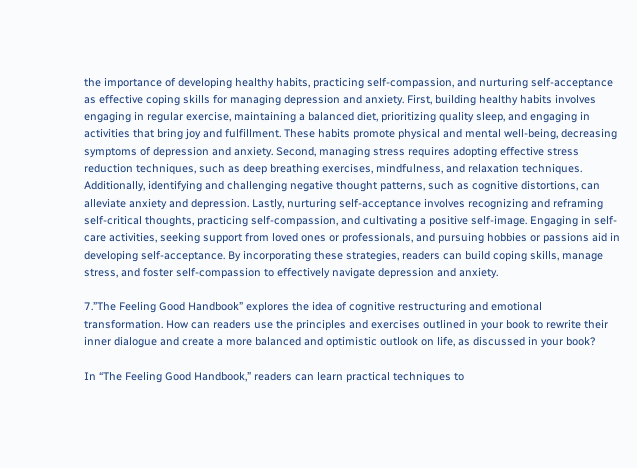the importance of developing healthy habits, practicing self-compassion, and nurturing self-acceptance as effective coping skills for managing depression and anxiety. First, building healthy habits involves engaging in regular exercise, maintaining a balanced diet, prioritizing quality sleep, and engaging in activities that bring joy and fulfillment. These habits promote physical and mental well-being, decreasing symptoms of depression and anxiety. Second, managing stress requires adopting effective stress reduction techniques, such as deep breathing exercises, mindfulness, and relaxation techniques. Additionally, identifying and challenging negative thought patterns, such as cognitive distortions, can alleviate anxiety and depression. Lastly, nurturing self-acceptance involves recognizing and reframing self-critical thoughts, practicing self-compassion, and cultivating a positive self-image. Engaging in self-care activities, seeking support from loved ones or professionals, and pursuing hobbies or passions aid in developing self-acceptance. By incorporating these strategies, readers can build coping skills, manage stress, and foster self-compassion to effectively navigate depression and anxiety.

7.”The Feeling Good Handbook” explores the idea of cognitive restructuring and emotional transformation. How can readers use the principles and exercises outlined in your book to rewrite their inner dialogue and create a more balanced and optimistic outlook on life, as discussed in your book?

In “The Feeling Good Handbook,” readers can learn practical techniques to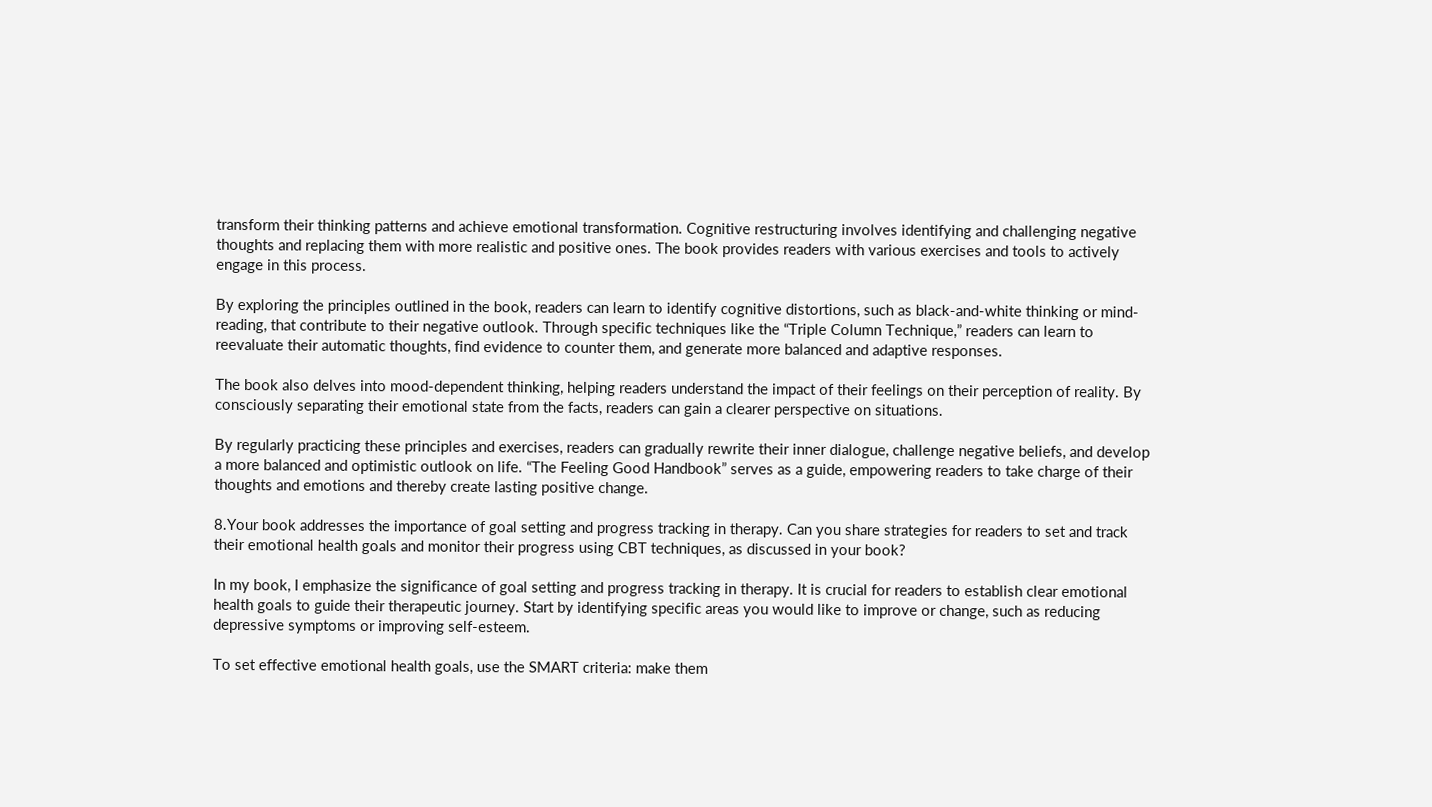transform their thinking patterns and achieve emotional transformation. Cognitive restructuring involves identifying and challenging negative thoughts and replacing them with more realistic and positive ones. The book provides readers with various exercises and tools to actively engage in this process.

By exploring the principles outlined in the book, readers can learn to identify cognitive distortions, such as black-and-white thinking or mind-reading, that contribute to their negative outlook. Through specific techniques like the “Triple Column Technique,” readers can learn to reevaluate their automatic thoughts, find evidence to counter them, and generate more balanced and adaptive responses.

The book also delves into mood-dependent thinking, helping readers understand the impact of their feelings on their perception of reality. By consciously separating their emotional state from the facts, readers can gain a clearer perspective on situations.

By regularly practicing these principles and exercises, readers can gradually rewrite their inner dialogue, challenge negative beliefs, and develop a more balanced and optimistic outlook on life. “The Feeling Good Handbook” serves as a guide, empowering readers to take charge of their thoughts and emotions and thereby create lasting positive change.

8.Your book addresses the importance of goal setting and progress tracking in therapy. Can you share strategies for readers to set and track their emotional health goals and monitor their progress using CBT techniques, as discussed in your book?

In my book, I emphasize the significance of goal setting and progress tracking in therapy. It is crucial for readers to establish clear emotional health goals to guide their therapeutic journey. Start by identifying specific areas you would like to improve or change, such as reducing depressive symptoms or improving self-esteem.

To set effective emotional health goals, use the SMART criteria: make them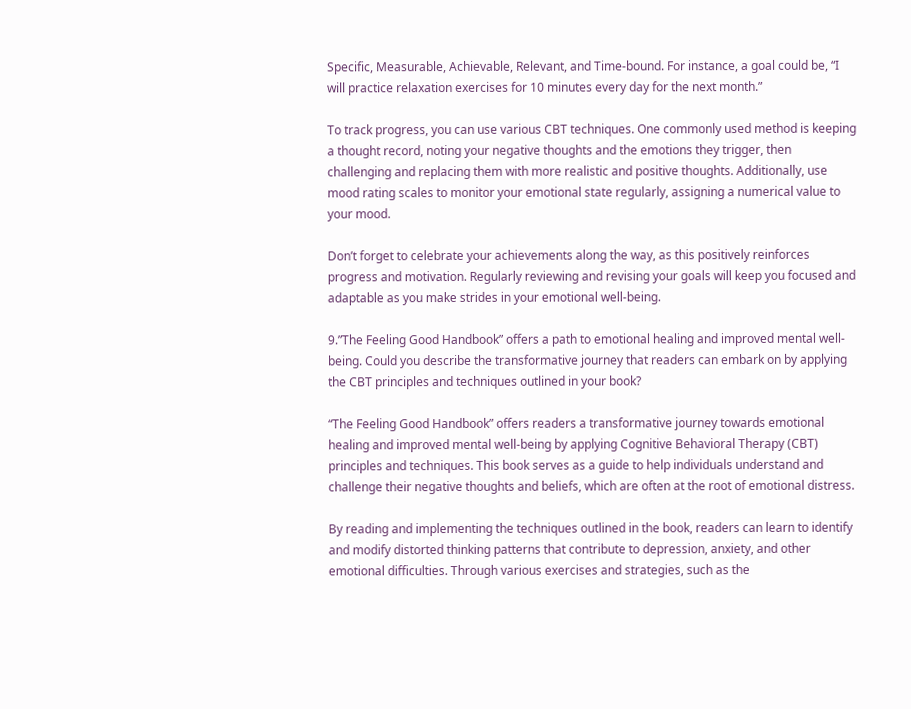Specific, Measurable, Achievable, Relevant, and Time-bound. For instance, a goal could be, “I will practice relaxation exercises for 10 minutes every day for the next month.”

To track progress, you can use various CBT techniques. One commonly used method is keeping a thought record, noting your negative thoughts and the emotions they trigger, then challenging and replacing them with more realistic and positive thoughts. Additionally, use mood rating scales to monitor your emotional state regularly, assigning a numerical value to your mood.

Don’t forget to celebrate your achievements along the way, as this positively reinforces progress and motivation. Regularly reviewing and revising your goals will keep you focused and adaptable as you make strides in your emotional well-being.

9.”The Feeling Good Handbook” offers a path to emotional healing and improved mental well-being. Could you describe the transformative journey that readers can embark on by applying the CBT principles and techniques outlined in your book?

“The Feeling Good Handbook” offers readers a transformative journey towards emotional healing and improved mental well-being by applying Cognitive Behavioral Therapy (CBT) principles and techniques. This book serves as a guide to help individuals understand and challenge their negative thoughts and beliefs, which are often at the root of emotional distress.

By reading and implementing the techniques outlined in the book, readers can learn to identify and modify distorted thinking patterns that contribute to depression, anxiety, and other emotional difficulties. Through various exercises and strategies, such as the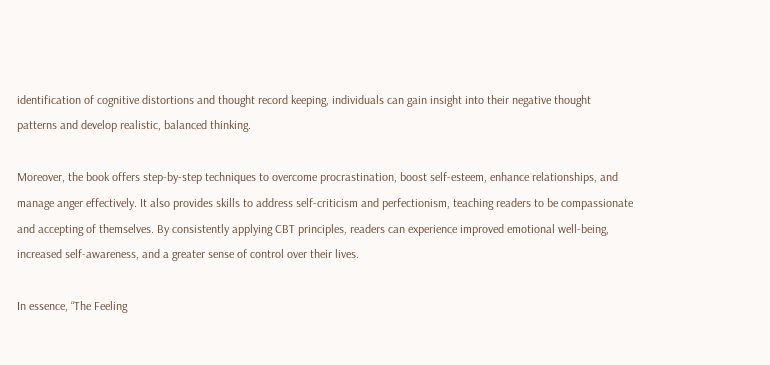identification of cognitive distortions and thought record keeping, individuals can gain insight into their negative thought patterns and develop realistic, balanced thinking.

Moreover, the book offers step-by-step techniques to overcome procrastination, boost self-esteem, enhance relationships, and manage anger effectively. It also provides skills to address self-criticism and perfectionism, teaching readers to be compassionate and accepting of themselves. By consistently applying CBT principles, readers can experience improved emotional well-being, increased self-awareness, and a greater sense of control over their lives.

In essence, “The Feeling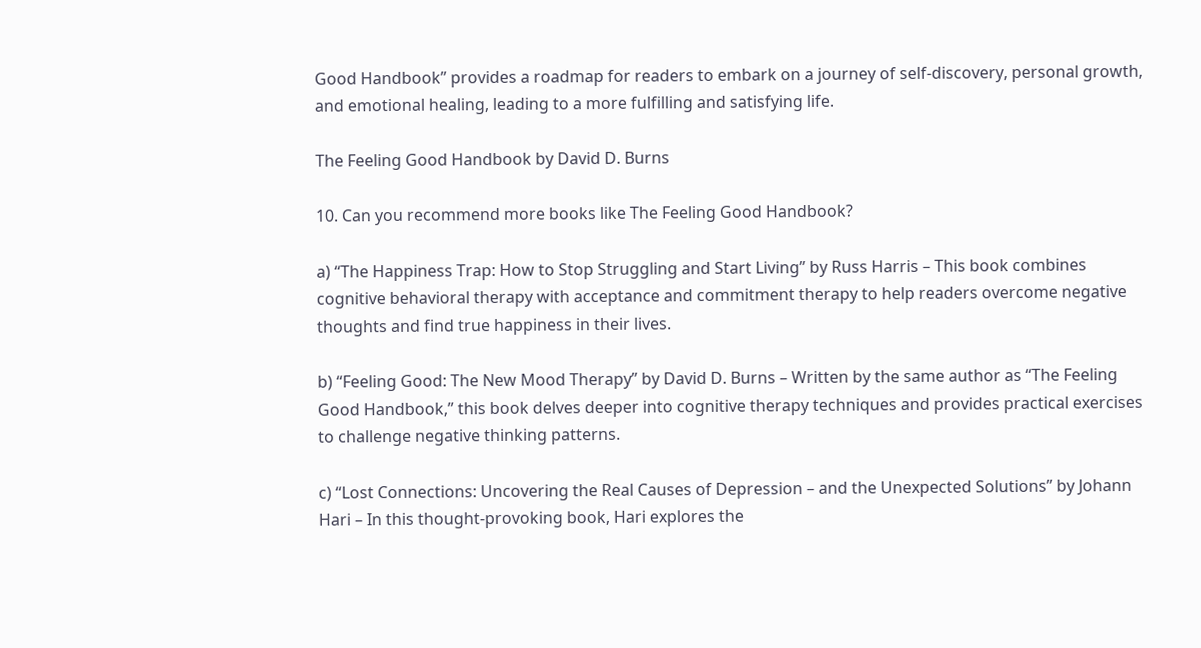Good Handbook” provides a roadmap for readers to embark on a journey of self-discovery, personal growth, and emotional healing, leading to a more fulfilling and satisfying life.

The Feeling Good Handbook by David D. Burns

10. Can you recommend more books like The Feeling Good Handbook?

a) “The Happiness Trap: How to Stop Struggling and Start Living” by Russ Harris – This book combines cognitive behavioral therapy with acceptance and commitment therapy to help readers overcome negative thoughts and find true happiness in their lives.

b) “Feeling Good: The New Mood Therapy” by David D. Burns – Written by the same author as “The Feeling Good Handbook,” this book delves deeper into cognitive therapy techniques and provides practical exercises to challenge negative thinking patterns.

c) “Lost Connections: Uncovering the Real Causes of Depression – and the Unexpected Solutions” by Johann Hari – In this thought-provoking book, Hari explores the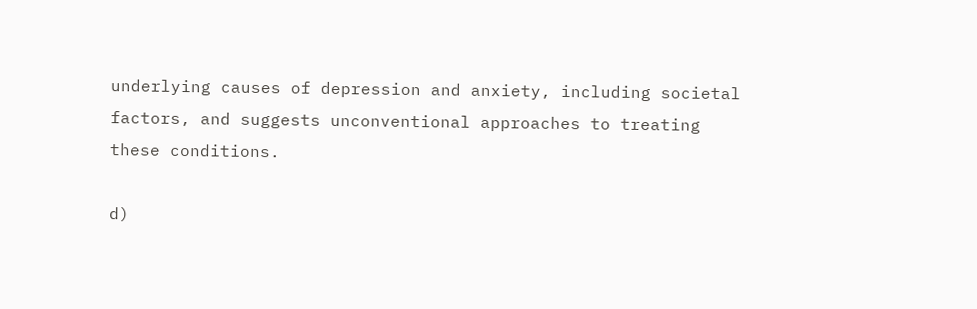underlying causes of depression and anxiety, including societal factors, and suggests unconventional approaches to treating these conditions.

d)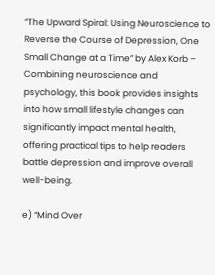“The Upward Spiral: Using Neuroscience to Reverse the Course of Depression, One Small Change at a Time” by Alex Korb – Combining neuroscience and psychology, this book provides insights into how small lifestyle changes can significantly impact mental health, offering practical tips to help readers battle depression and improve overall well-being.

e) “Mind Over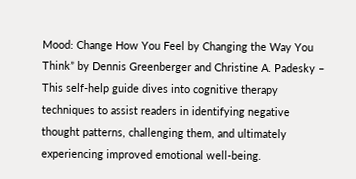Mood: Change How You Feel by Changing the Way You Think” by Dennis Greenberger and Christine A. Padesky – This self-help guide dives into cognitive therapy techniques to assist readers in identifying negative thought patterns, challenging them, and ultimately experiencing improved emotional well-being.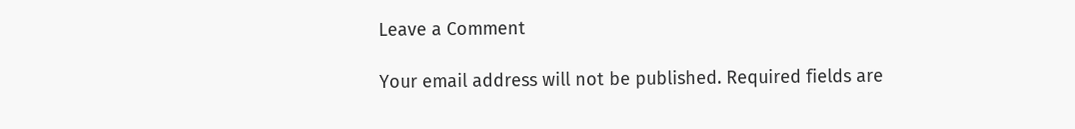Leave a Comment

Your email address will not be published. Required fields are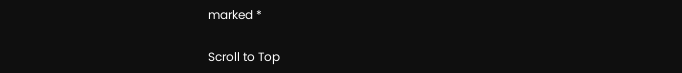marked *

Scroll to Top